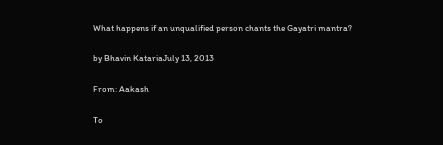What happens if an unqualified person chants the Gayatri mantra?

by Bhavin KatariaJuly 13, 2013

From: Aakash

To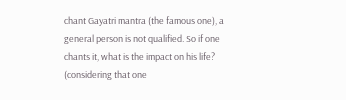chant Gayatri mantra (the famous one), a general person is not qualified. So if one chants it, what is the impact on his life? (considering that one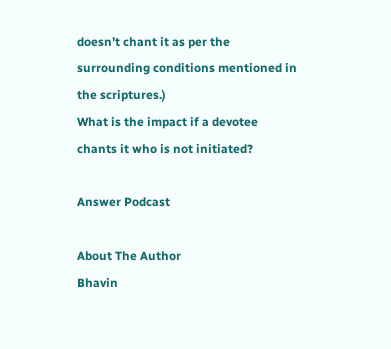doesn’t chant it as per the surrounding conditions mentioned in the scriptures.)
What is the impact if a devotee chants it who is not initiated?

Answer Podcast

About The Author
Bhavin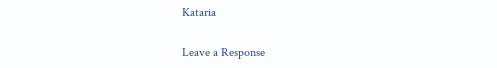Kataria

Leave a Response